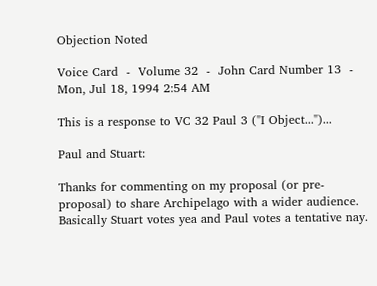Objection Noted

Voice Card  -  Volume 32  -  John Card Number 13  -  Mon, Jul 18, 1994 2:54 AM

This is a response to VC 32 Paul 3 ("I Object...")...

Paul and Stuart:

Thanks for commenting on my proposal (or pre-proposal) to share Archipelago with a wider audience. Basically Stuart votes yea and Paul votes a tentative nay.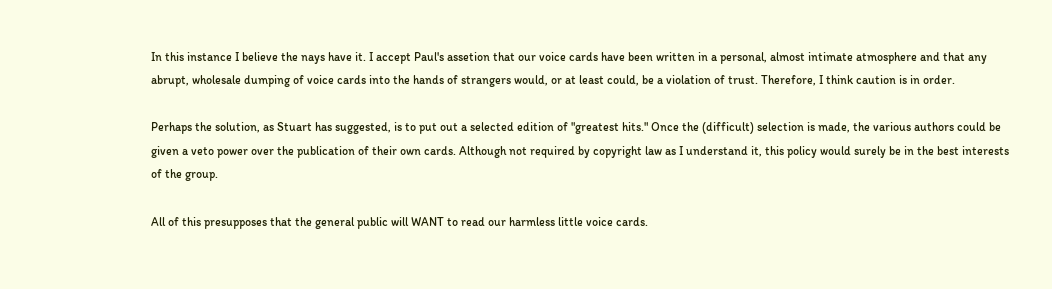In this instance I believe the nays have it. I accept Paul's assetion that our voice cards have been written in a personal, almost intimate atmosphere and that any abrupt, wholesale dumping of voice cards into the hands of strangers would, or at least could, be a violation of trust. Therefore, I think caution is in order.

Perhaps the solution, as Stuart has suggested, is to put out a selected edition of "greatest hits." Once the (difficult) selection is made, the various authors could be given a veto power over the publication of their own cards. Although not required by copyright law as I understand it, this policy would surely be in the best interests of the group.

All of this presupposes that the general public will WANT to read our harmless little voice cards.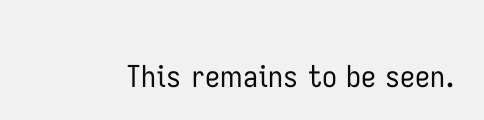This remains to be seen.